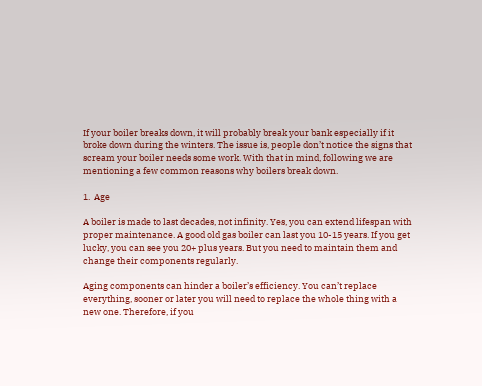If your boiler breaks down, it will probably break your bank especially if it broke down during the winters. The issue is, people don’t notice the signs that scream your boiler needs some work. With that in mind, following we are mentioning a few common reasons why boilers break down.

1.  Age

A boiler is made to last decades, not infinity. Yes, you can extend lifespan with proper maintenance. A good old gas boiler can last you 10-15 years. If you get lucky, you can see you 20+ plus years. But you need to maintain them and change their components regularly.

Aging components can hinder a boiler’s efficiency. You can’t replace everything, sooner or later you will need to replace the whole thing with a new one. Therefore, if you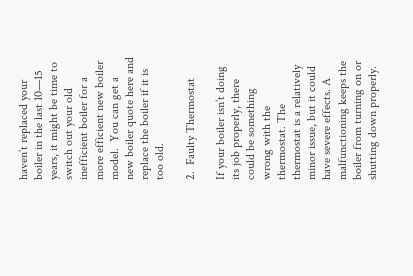haven’t replaced your boiler in the last 10—15 years, it might be time to switch out your old inefficient boiler for a more efficient new boiler model.  You can get a new boiler quote here and replace the boiler if it is too old.

2.  Faulty Thermostat

If your boiler isn’t doing its job properly, there could be something wrong with the thermostat. The thermostat is a relatively minor issue, but it could have severe effects. A malfunctioning keeps the boiler from turning on or shutting down properly.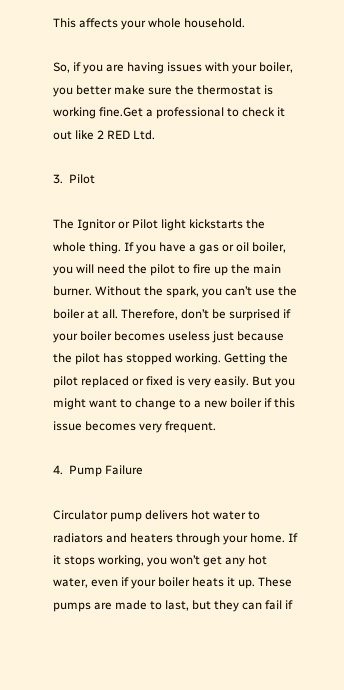This affects your whole household.

So, if you are having issues with your boiler, you better make sure the thermostat is working fine.Get a professional to check it out like 2 RED Ltd.

3.  Pilot

The Ignitor or Pilot light kickstarts the whole thing. If you have a gas or oil boiler, you will need the pilot to fire up the main burner. Without the spark, you can’t use the boiler at all. Therefore, don’t be surprised if your boiler becomes useless just because the pilot has stopped working. Getting the pilot replaced or fixed is very easily. But you might want to change to a new boiler if this issue becomes very frequent.

4.  Pump Failure

Circulator pump delivers hot water to radiators and heaters through your home. If it stops working, you won’t get any hot water, even if your boiler heats it up. These pumps are made to last, but they can fail if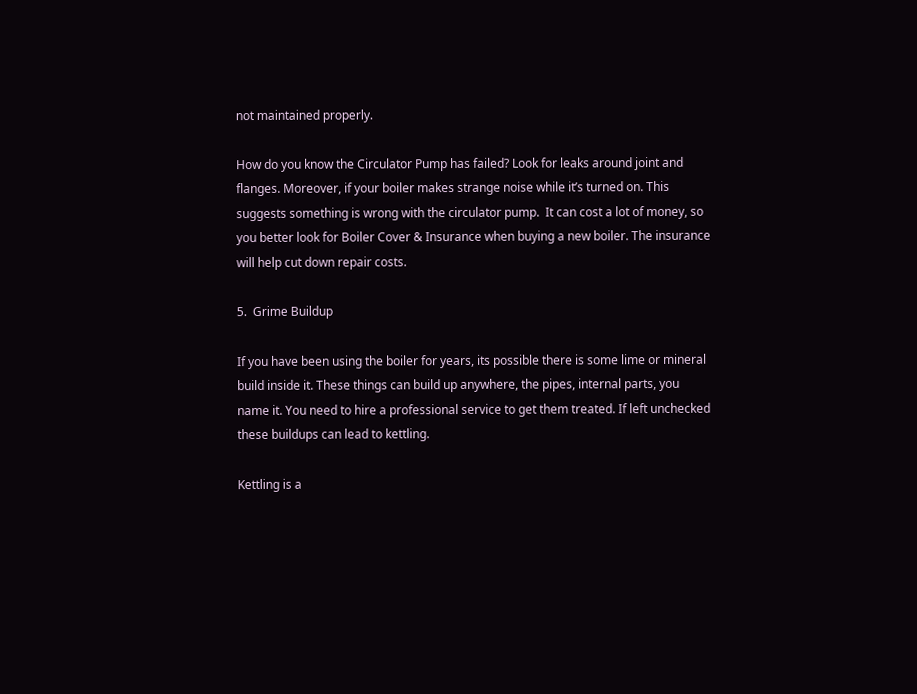not maintained properly.

How do you know the Circulator Pump has failed? Look for leaks around joint and flanges. Moreover, if your boiler makes strange noise while it’s turned on. This suggests something is wrong with the circulator pump.  It can cost a lot of money, so you better look for Boiler Cover & Insurance when buying a new boiler. The insurance will help cut down repair costs.

5.  Grime Buildup

If you have been using the boiler for years, its possible there is some lime or mineral build inside it. These things can build up anywhere, the pipes, internal parts, you name it. You need to hire a professional service to get them treated. If left unchecked these buildups can lead to kettling.

Kettling is a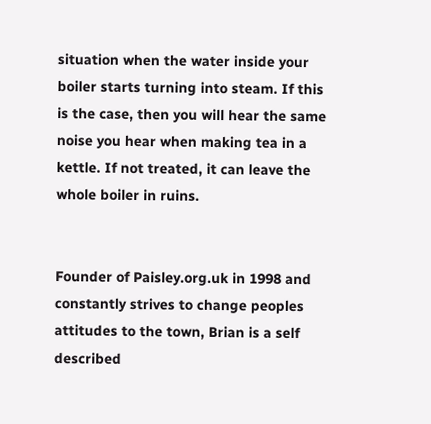situation when the water inside your boiler starts turning into steam. If this is the case, then you will hear the same noise you hear when making tea in a kettle. If not treated, it can leave the whole boiler in ruins.


Founder of Paisley.org.uk in 1998 and constantly strives to change peoples attitudes to the town, Brian is a self described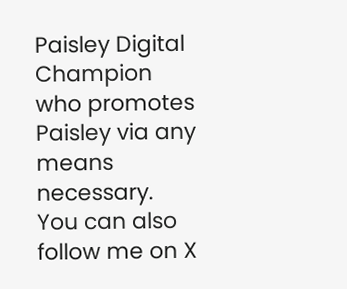Paisley Digital Champion who promotes Paisley via any means necessary. You can also follow me on X